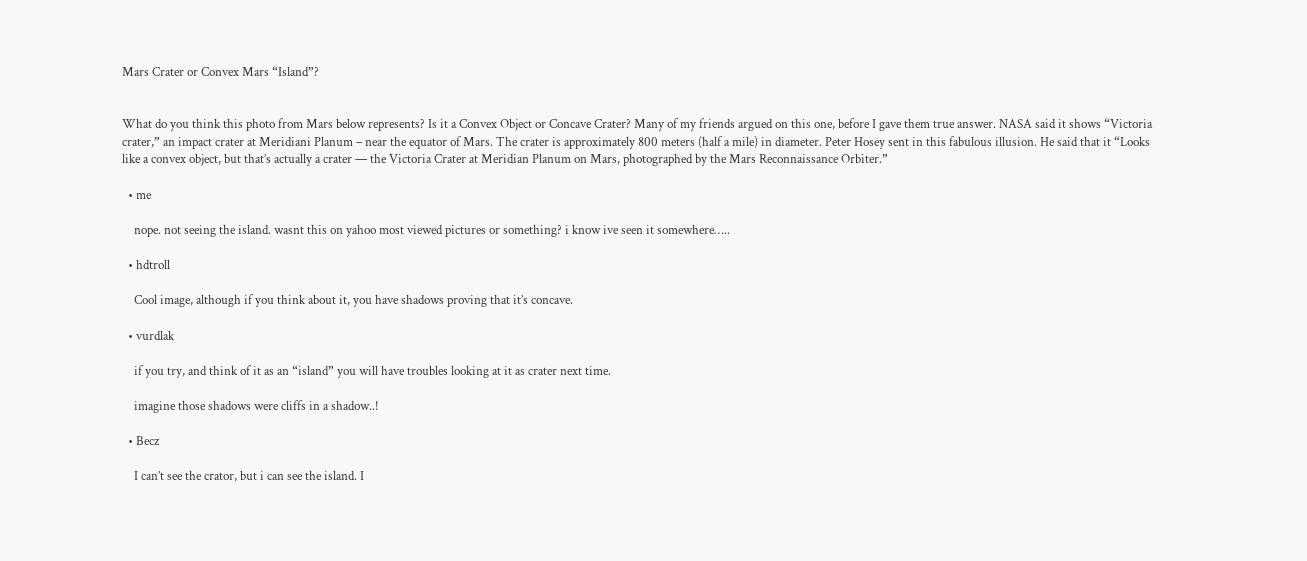Mars Crater or Convex Mars “Island”?


What do you think this photo from Mars below represents? Is it a Convex Object or Concave Crater? Many of my friends argued on this one, before I gave them true answer. NASA said it shows “Victoria crater,” an impact crater at Meridiani Planum – near the equator of Mars. The crater is approximately 800 meters (half a mile) in diameter. Peter Hosey sent in this fabulous illusion. He said that it “Looks like a convex object, but that’s actually a crater — the Victoria Crater at Meridian Planum on Mars, photographed by the Mars Reconnaissance Orbiter.”

  • me

    nope. not seeing the island. wasnt this on yahoo most viewed pictures or something? i know ive seen it somewhere…..

  • hdtroll

    Cool image, although if you think about it, you have shadows proving that it’s concave.

  • vurdlak

    if you try, and think of it as an “island” you will have troubles looking at it as crater next time.

    imagine those shadows were cliffs in a shadow..!

  • Becz

    I can’t see the crator, but i can see the island. I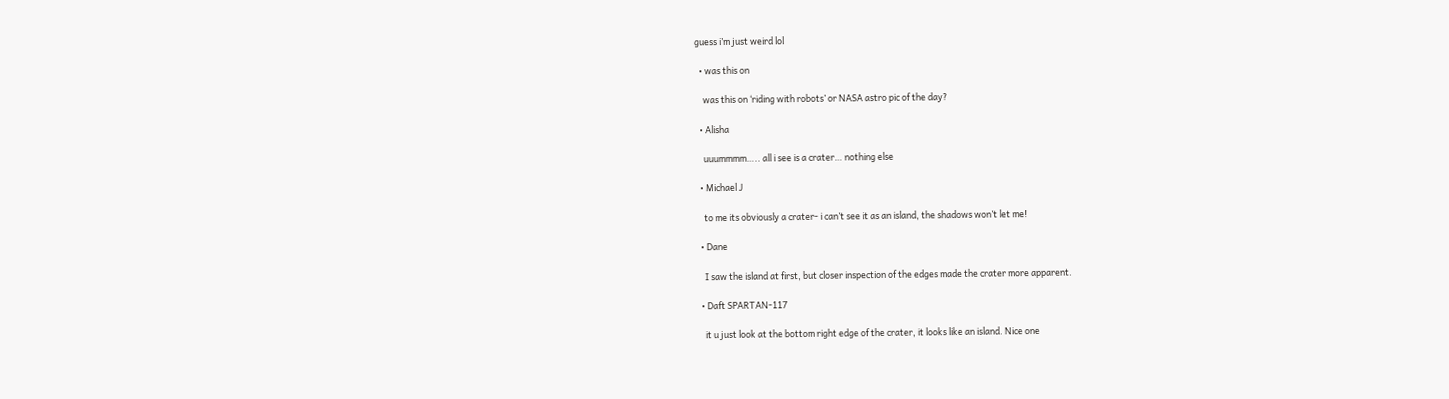guess i’m just weird lol

  • was this on

    was this on ‘riding with robots’ or NASA astro pic of the day?

  • Alisha

    uuummmm….. all i see is a crater… nothing else

  • Michael J

    to me its obviously a crater- i can’t see it as an island, the shadows won’t let me!

  • Dane

    I saw the island at first, but closer inspection of the edges made the crater more apparent.

  • Daft SPARTAN-117

    it u just look at the bottom right edge of the crater, it looks like an island. Nice one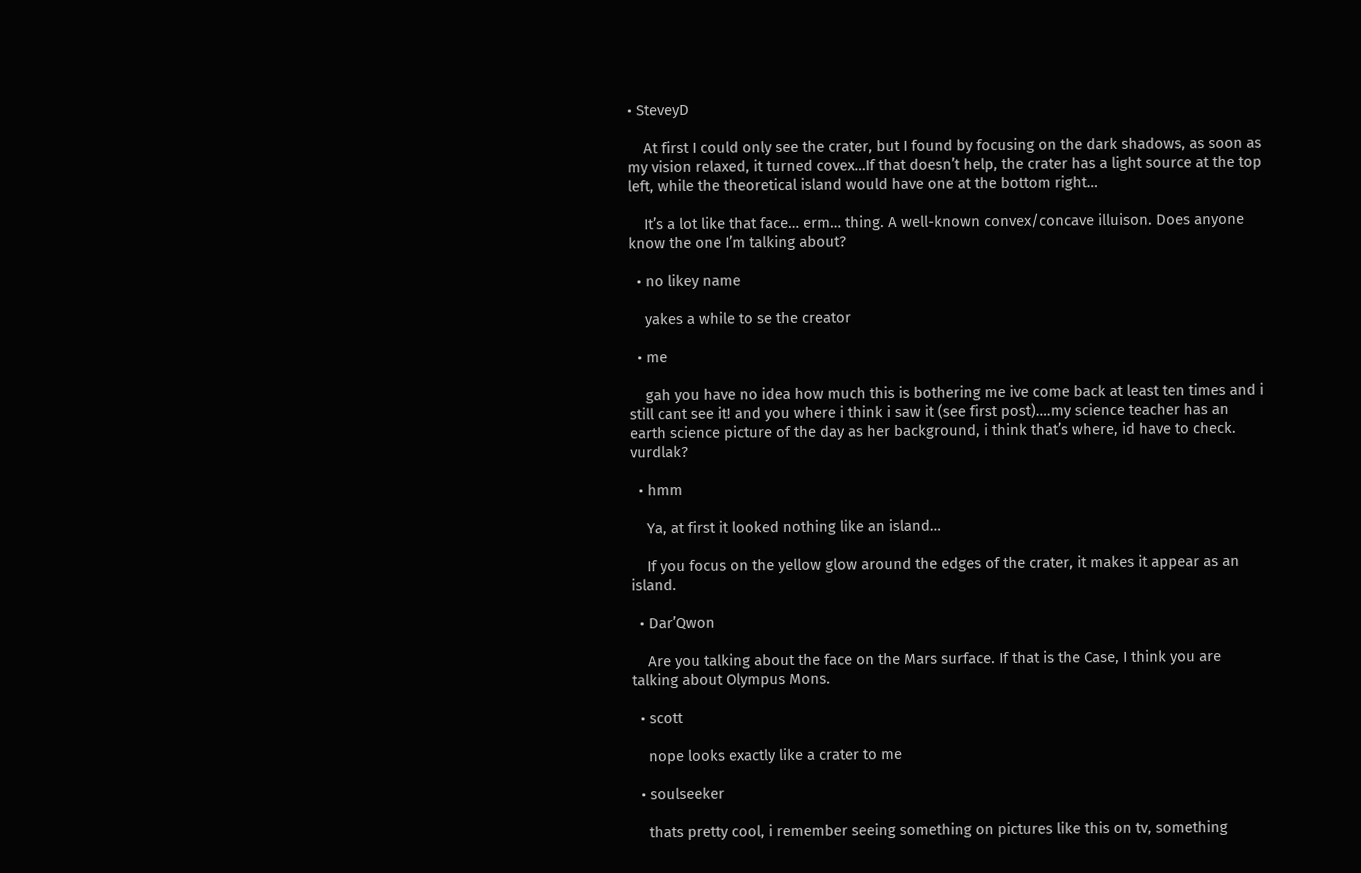• SteveyD

    At first I could only see the crater, but I found by focusing on the dark shadows, as soon as my vision relaxed, it turned covex…If that doesn’t help, the crater has a light source at the top left, while the theoretical island would have one at the bottom right…

    It’s a lot like that face… erm… thing. A well-known convex/concave illuison. Does anyone know the one I’m talking about?

  • no likey name

    yakes a while to se the creator

  • me

    gah you have no idea how much this is bothering me ive come back at least ten times and i still cant see it! and you where i think i saw it (see first post)….my science teacher has an earth science picture of the day as her background, i think that’s where, id have to check. vurdlak?

  • hmm

    Ya, at first it looked nothing like an island…

    If you focus on the yellow glow around the edges of the crater, it makes it appear as an island.

  • Dar’Qwon

    Are you talking about the face on the Mars surface. If that is the Case, I think you are talking about Olympus Mons.

  • scott

    nope looks exactly like a crater to me

  • soulseeker

    thats pretty cool, i remember seeing something on pictures like this on tv, something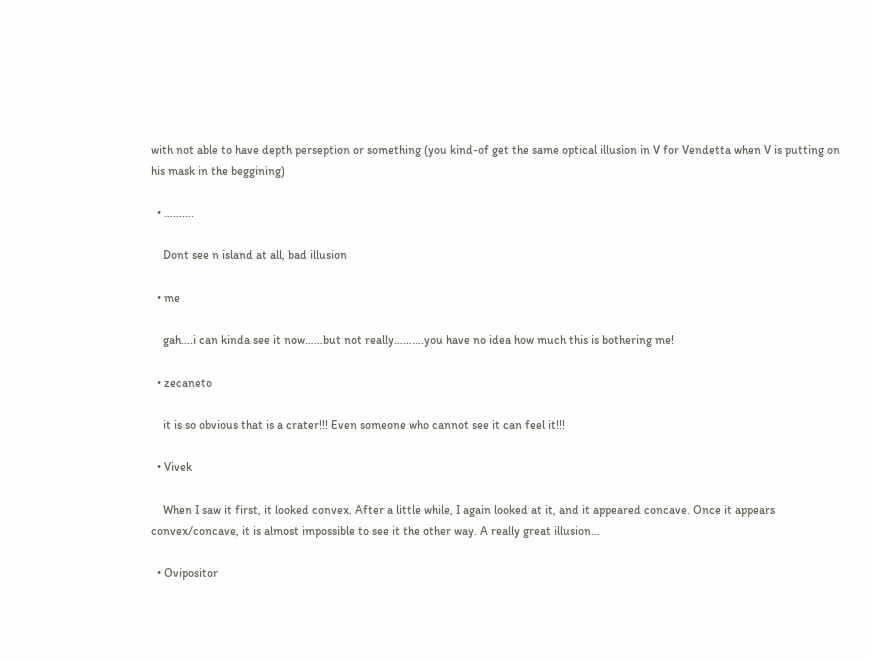with not able to have depth perseption or something (you kind-of get the same optical illusion in V for Vendetta when V is putting on his mask in the beggining)

  • ……….

    Dont see n island at all, bad illusion

  • me

    gah….i can kinda see it now……but not really……….you have no idea how much this is bothering me!

  • zecaneto

    it is so obvious that is a crater!!! Even someone who cannot see it can feel it!!!

  • Vivek

    When I saw it first, it looked convex. After a little while, I again looked at it, and it appeared concave. Once it appears convex/concave, it is almost impossible to see it the other way. A really great illusion…

  • Ovipositor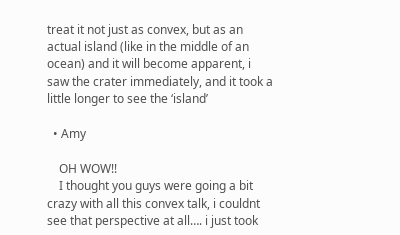treat it not just as convex, but as an actual island (like in the middle of an ocean) and it will become apparent, i saw the crater immediately, and it took a little longer to see the ‘island’

  • Amy

    OH WOW!!
    I thought you guys were going a bit crazy with all this convex talk, i couldnt see that perspective at all…. i just took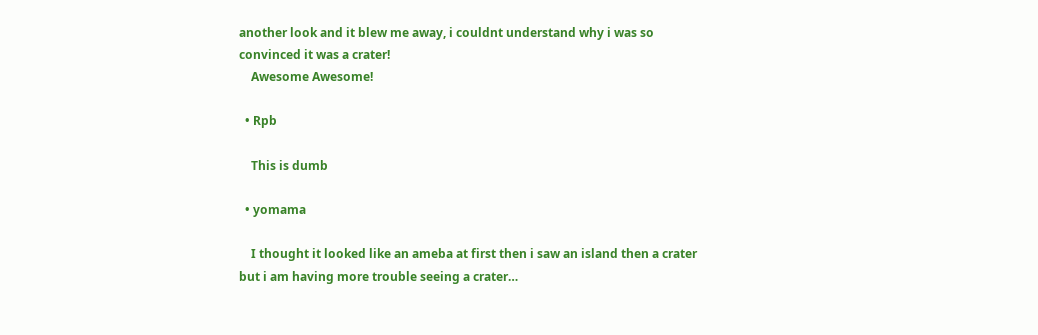another look and it blew me away, i couldnt understand why i was so convinced it was a crater!
    Awesome Awesome!

  • Rpb

    This is dumb

  • yomama

    I thought it looked like an ameba at first then i saw an island then a crater but i am having more trouble seeing a crater…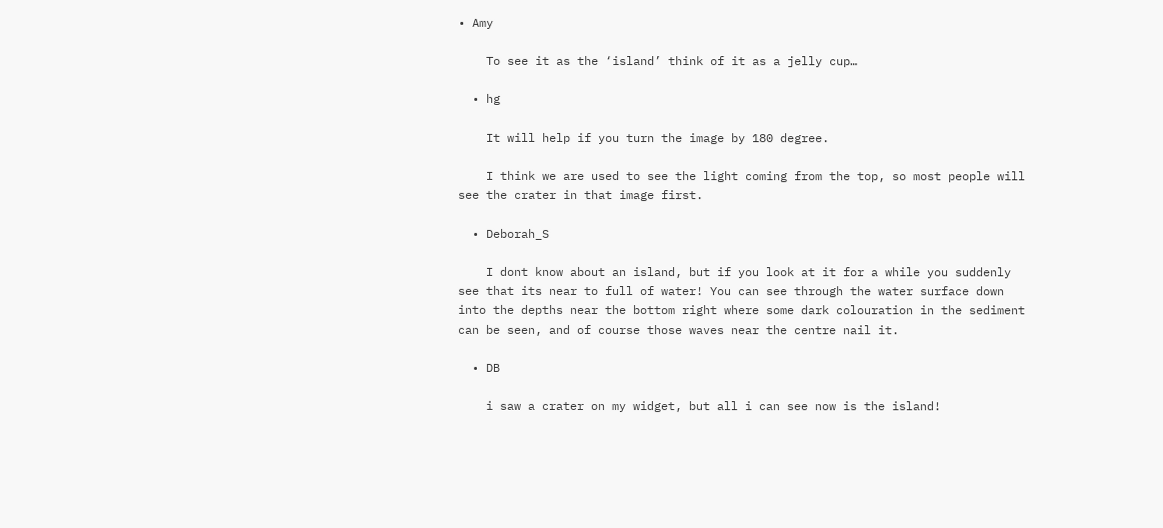• Amy

    To see it as the ‘island’ think of it as a jelly cup…

  • hg

    It will help if you turn the image by 180 degree.

    I think we are used to see the light coming from the top, so most people will see the crater in that image first.

  • Deborah_S

    I dont know about an island, but if you look at it for a while you suddenly see that its near to full of water! You can see through the water surface down into the depths near the bottom right where some dark colouration in the sediment can be seen, and of course those waves near the centre nail it.

  • DB

    i saw a crater on my widget, but all i can see now is the island!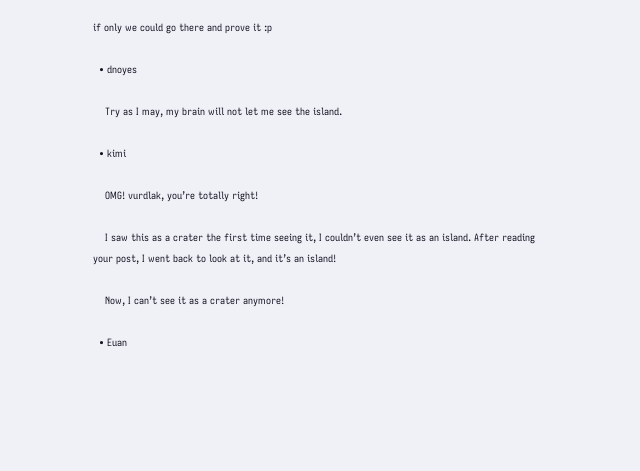if only we could go there and prove it :p

  • dnoyes

    Try as I may, my brain will not let me see the island.

  • kimi

    OMG! vurdlak, you’re totally right!

    I saw this as a crater the first time seeing it, I couldn’t even see it as an island. After reading your post, I went back to look at it, and it’s an island!

    Now, I can’t see it as a crater anymore!

  • Euan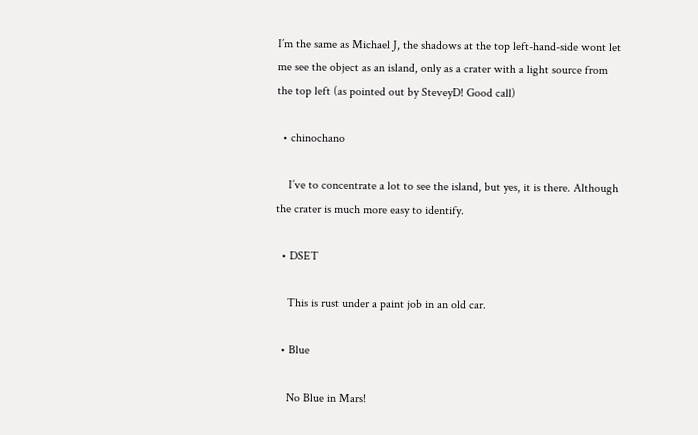I’m the same as Michael J, the shadows at the top left-hand-side wont let me see the object as an island, only as a crater with a light source from the top left (as pointed out by SteveyD! Good call)

  • chinochano

    I’ve to concentrate a lot to see the island, but yes, it is there. Although the crater is much more easy to identify.

  • DSET

    This is rust under a paint job in an old car.

  • Blue

    No Blue in Mars!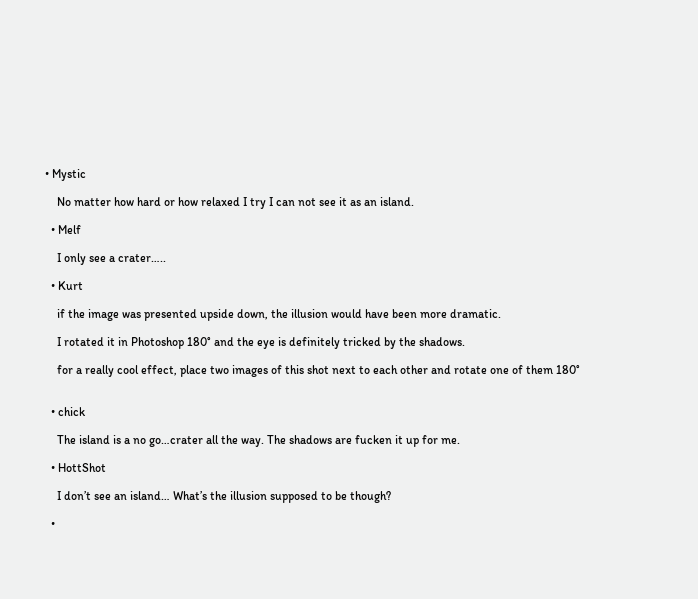• Mystic

    No matter how hard or how relaxed I try I can not see it as an island.

  • Melf

    I only see a crater…..

  • Kurt

    if the image was presented upside down, the illusion would have been more dramatic.

    I rotated it in Photoshop 180° and the eye is definitely tricked by the shadows.

    for a really cool effect, place two images of this shot next to each other and rotate one of them 180°


  • chick

    The island is a no go…crater all the way. The shadows are fucken it up for me.

  • HottShot

    I don’t see an island… What’s the illusion supposed to be though?

  •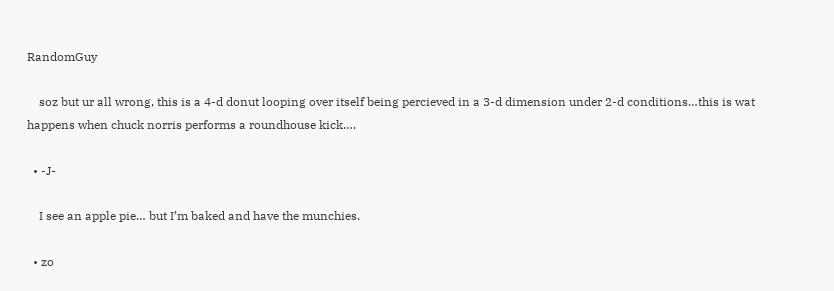RandomGuy

    soz but ur all wrong, this is a 4-d donut looping over itself being percieved in a 3-d dimension under 2-d conditions…this is wat happens when chuck norris performs a roundhouse kick….

  • -J-

    I see an apple pie… but I’m baked and have the munchies.

  • zo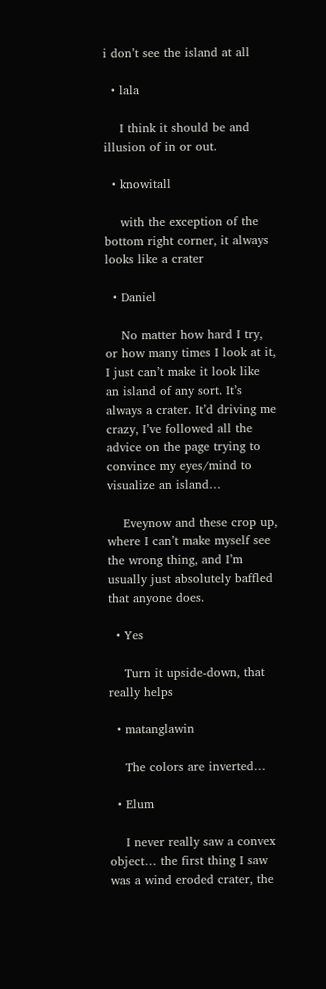i don’t see the island at all

  • lala

    I think it should be and illusion of in or out.

  • knowitall

    with the exception of the bottom right corner, it always looks like a crater

  • Daniel

    No matter how hard I try, or how many times I look at it, I just can’t make it look like an island of any sort. It’s always a crater. It’d driving me crazy, I’ve followed all the advice on the page trying to convince my eyes/mind to visualize an island…

    Eveynow and these crop up, where I can’t make myself see the wrong thing, and I’m usually just absolutely baffled that anyone does.

  • Yes

    Turn it upside-down, that really helps

  • matanglawin

    The colors are inverted…

  • Elum

    I never really saw a convex object… the first thing I saw was a wind eroded crater, the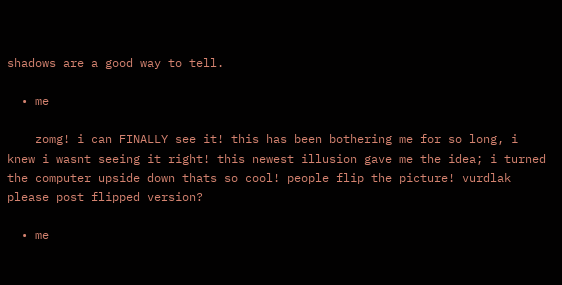shadows are a good way to tell.

  • me

    zomg! i can FINALLY see it! this has been bothering me for so long, i knew i wasnt seeing it right! this newest illusion gave me the idea; i turned the computer upside down thats so cool! people flip the picture! vurdlak please post flipped version?

  • me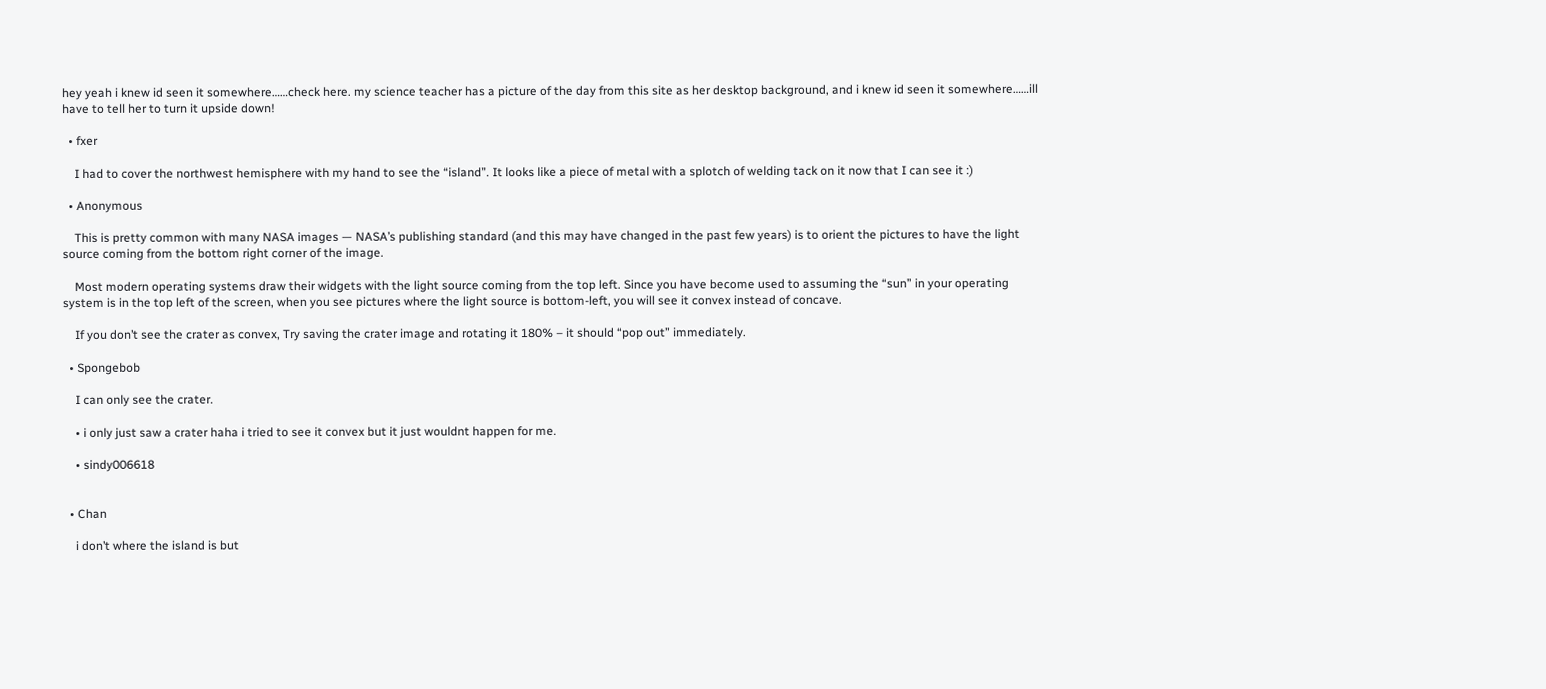hey yeah i knew id seen it somewhere……check here. my science teacher has a picture of the day from this site as her desktop background, and i knew id seen it somewhere……ill have to tell her to turn it upside down!

  • fxer

    I had to cover the northwest hemisphere with my hand to see the “island”. It looks like a piece of metal with a splotch of welding tack on it now that I can see it :)

  • Anonymous

    This is pretty common with many NASA images — NASA’s publishing standard (and this may have changed in the past few years) is to orient the pictures to have the light source coming from the bottom right corner of the image.

    Most modern operating systems draw their widgets with the light source coming from the top left. Since you have become used to assuming the “sun” in your operating system is in the top left of the screen, when you see pictures where the light source is bottom-left, you will see it convex instead of concave.

    If you don’t see the crater as convex, Try saving the crater image and rotating it 180% – it should “pop out” immediately.

  • Spongebob

    I can only see the crater.

    • i only just saw a crater haha i tried to see it convex but it just wouldnt happen for me.

    • sindy006618


  • Chan

    i don’t where the island is but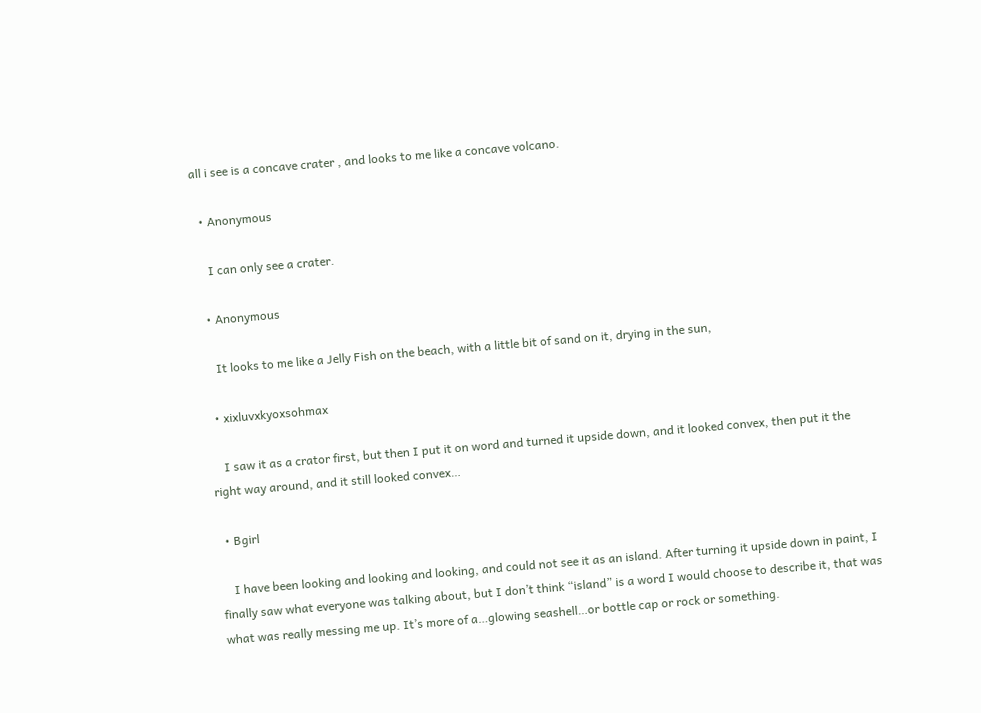all i see is a concave crater , and looks to me like a concave volcano.

  • Anonymous

    I can only see a crater.

  • Anonymous

    It looks to me like a Jelly Fish on the beach, with a little bit of sand on it, drying in the sun,

  • xixluvxkyoxsohmax

    I saw it as a crator first, but then I put it on word and turned it upside down, and it looked convex, then put it the right way around, and it still looked convex…

  • Bgirl

    I have been looking and looking and looking, and could not see it as an island. After turning it upside down in paint, I finally saw what everyone was talking about, but I don’t think “island” is a word I would choose to describe it, that was what was really messing me up. It’s more of a…glowing seashell…or bottle cap or rock or something.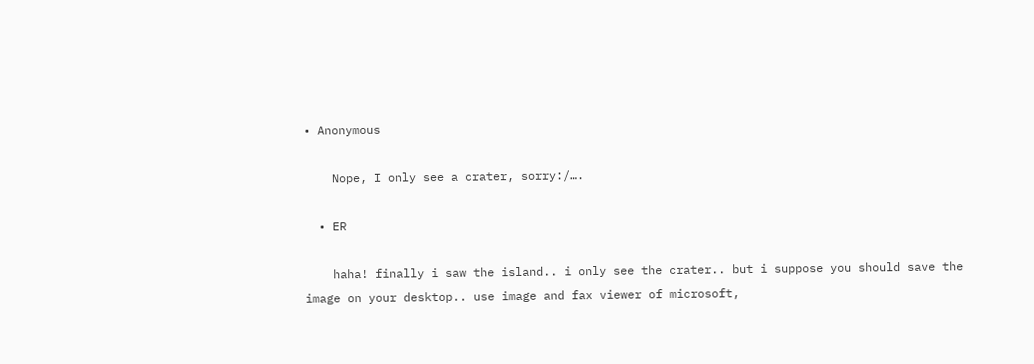• Anonymous

    Nope, I only see a crater, sorry:/….

  • ER

    haha! finally i saw the island.. i only see the crater.. but i suppose you should save the image on your desktop.. use image and fax viewer of microsoft,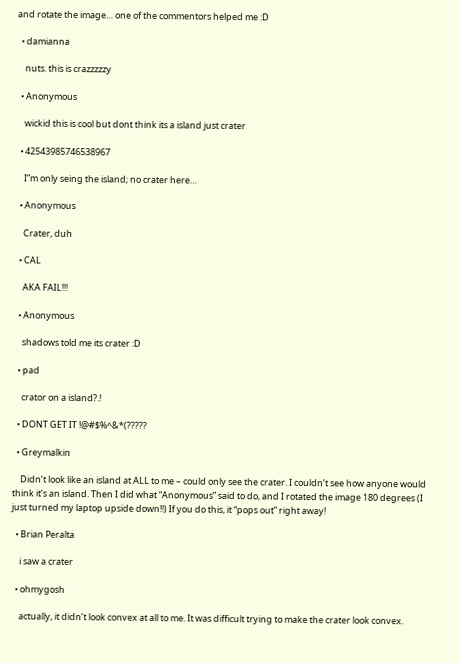and rotate the image… one of the commentors helped me :D

  • damianna

    nuts. this is crazzzzzy

  • Anonymous

    wickid this is cool but dont think its a island just crater

  • 42543985746538967

    I”m only seing the island; no crater here…

  • Anonymous

    Crater, duh

  • CAL

    AKA FAIL!!!

  • Anonymous

    shadows told me its crater :D

  • pad

    crator on a island?.!

  • DONT GET IT !@#$%^&*(?????

  • Greymalkin

    Didn’t look like an island at ALL to me – could only see the crater. I couldn’t see how anyone would think it’s an island. Then I did what “Anonymous” said to do, and I rotated the image 180 degrees (I just turned my laptop upside down!!) If you do this, it “pops out” right away!

  • Brian Peralta

    i saw a crater

  • ohmygosh

    actually, it didn’t look convex at all to me. It was difficult trying to make the crater look convex.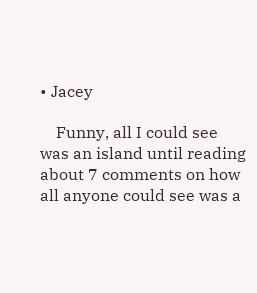• Jacey

    Funny, all I could see was an island until reading about 7 comments on how all anyone could see was a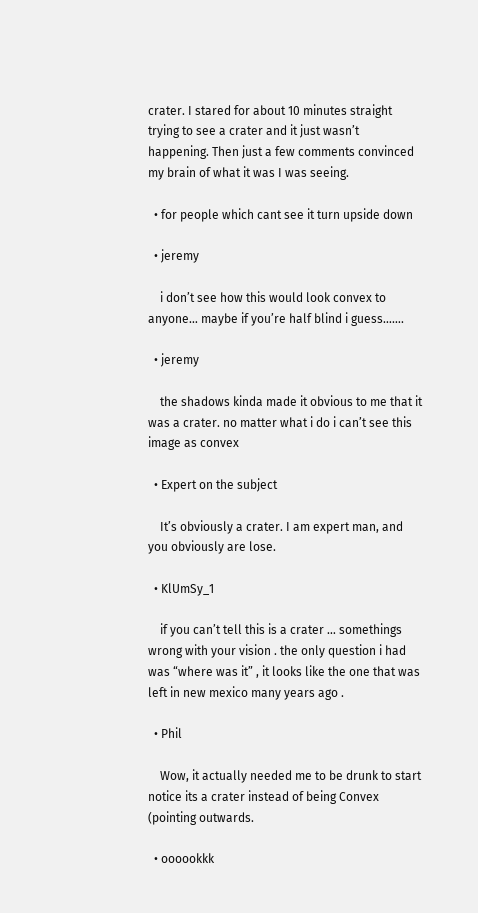crater. I stared for about 10 minutes straight trying to see a crater and it just wasn’t happening. Then just a few comments convinced my brain of what it was I was seeing.

  • for people which cant see it turn upside down

  • jeremy

    i don’t see how this would look convex to anyone… maybe if you’re half blind i guess…….

  • jeremy

    the shadows kinda made it obvious to me that it was a crater. no matter what i do i can’t see this image as convex

  • Expert on the subject

    It’s obviously a crater. I am expert man, and you obviously are lose.

  • KlUmSy_1

    if you can’t tell this is a crater … somethings wrong with your vision . the only question i had was “where was it” , it looks like the one that was left in new mexico many years ago .

  • Phil

    Wow, it actually needed me to be drunk to start notice its a crater instead of being Convex (pointing outwards.

  • oooookkk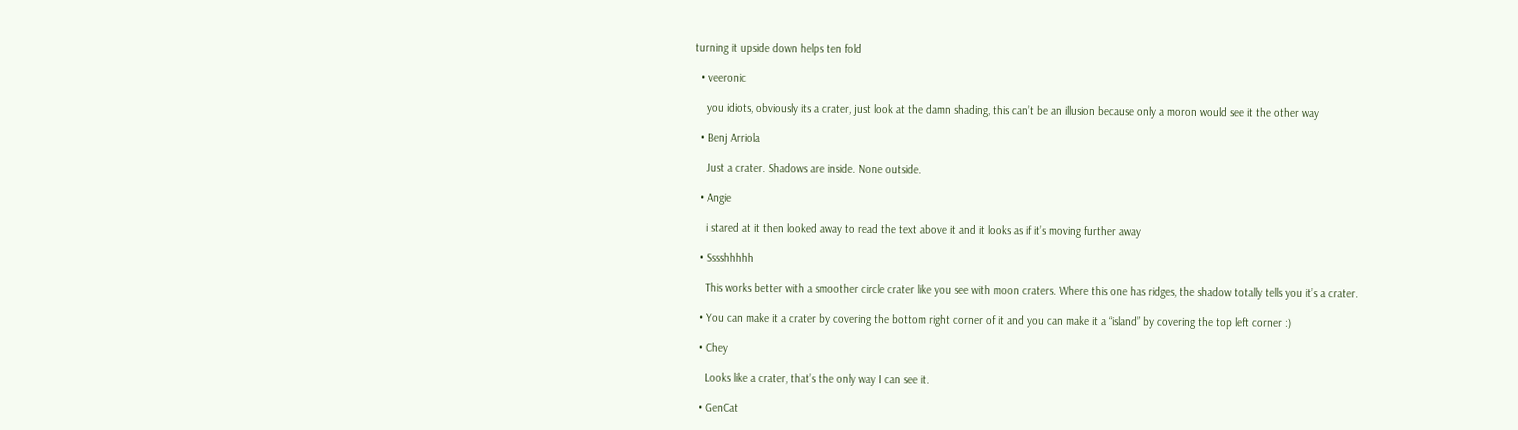turning it upside down helps ten fold

  • veeronic

    you idiots, obviously its a crater, just look at the damn shading, this can’t be an illusion because only a moron would see it the other way

  • Benj Arriola

    Just a crater. Shadows are inside. None outside.

  • Angie

    i stared at it then looked away to read the text above it and it looks as if it’s moving further away

  • Sssshhhhh

    This works better with a smoother circle crater like you see with moon craters. Where this one has ridges, the shadow totally tells you it’s a crater.

  • You can make it a crater by covering the bottom right corner of it and you can make it a “island” by covering the top left corner :)

  • Chey

    Looks like a crater, that’s the only way I can see it.

  • GenCat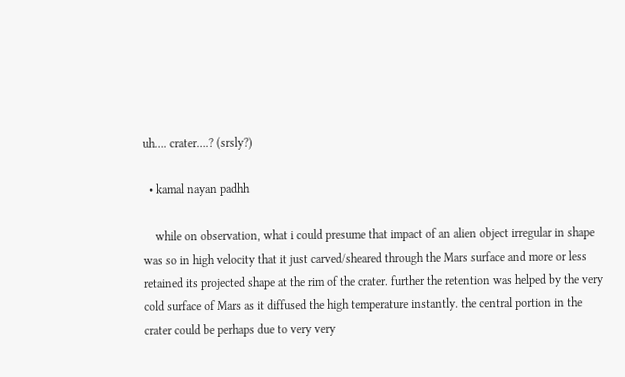uh…. crater….? (srsly?)

  • kamal nayan padhh

    while on observation, what i could presume that impact of an alien object irregular in shape was so in high velocity that it just carved/sheared through the Mars surface and more or less retained its projected shape at the rim of the crater. further the retention was helped by the very cold surface of Mars as it diffused the high temperature instantly. the central portion in the crater could be perhaps due to very very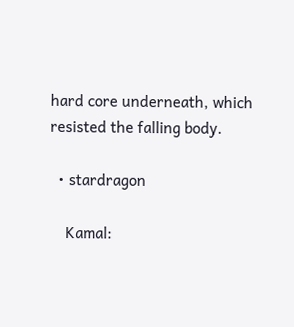hard core underneath, which resisted the falling body.

  • stardragon

    Kamal: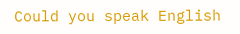Could you speak English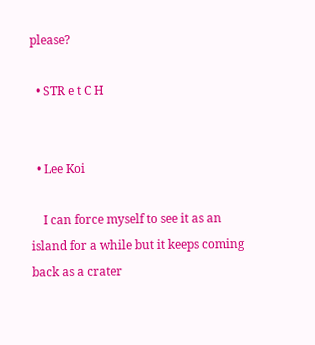please?

  • STR e t C H


  • Lee Koi

    I can force myself to see it as an island for a while but it keeps coming back as a crater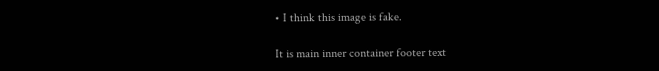• I think this image is fake.

It is main inner container footer text